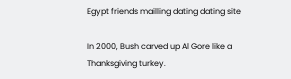Egypt friends mailling dating dating site

In 2000, Bush carved up Al Gore like a Thanksgiving turkey.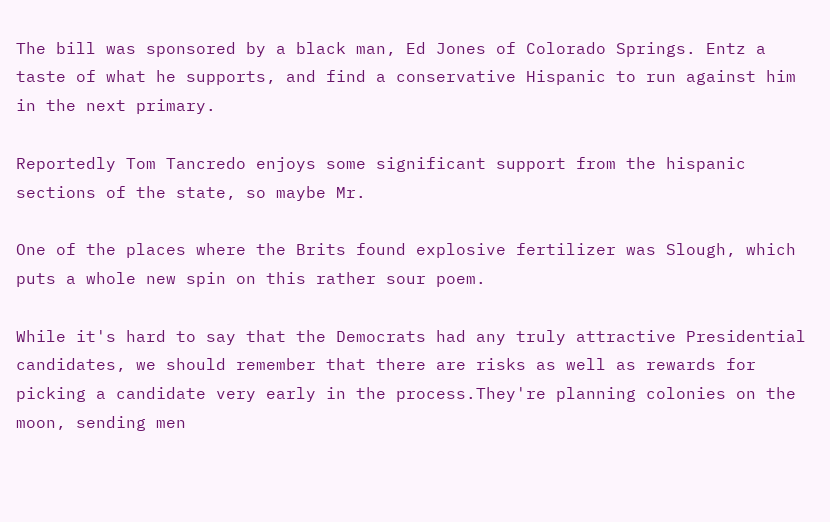The bill was sponsored by a black man, Ed Jones of Colorado Springs. Entz a taste of what he supports, and find a conservative Hispanic to run against him in the next primary.

Reportedly Tom Tancredo enjoys some significant support from the hispanic sections of the state, so maybe Mr.

One of the places where the Brits found explosive fertilizer was Slough, which puts a whole new spin on this rather sour poem.

While it's hard to say that the Democrats had any truly attractive Presidential candidates, we should remember that there are risks as well as rewards for picking a candidate very early in the process.They're planning colonies on the moon, sending men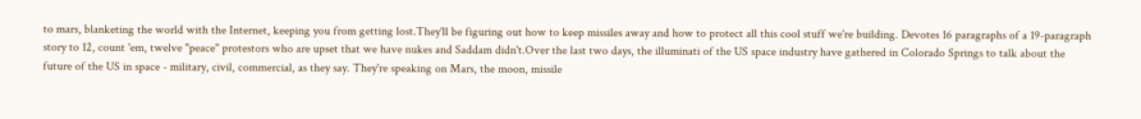to mars, blanketing the world with the Internet, keeping you from getting lost.They'll be figuring out how to keep missiles away and how to protect all this cool stuff we're building. Devotes 16 paragraphs of a 19-paragraph story to 12, count 'em, twelve "peace" protestors who are upset that we have nukes and Saddam didn't.Over the last two days, the illuminati of the US space industry have gathered in Colorado Springs to talk about the future of the US in space - military, civil, commercial, as they say. They're speaking on Mars, the moon, missile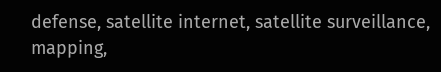defense, satellite internet, satellite surveillance, mapping,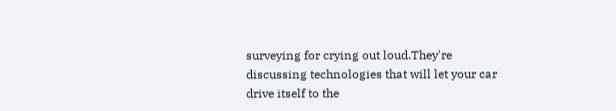surveying for crying out loud.They're discussing technologies that will let your car drive itself to the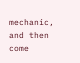mechanic, and then come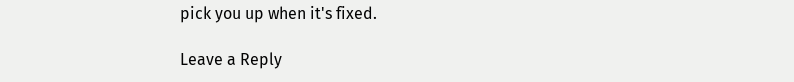pick you up when it's fixed.

Leave a Reply